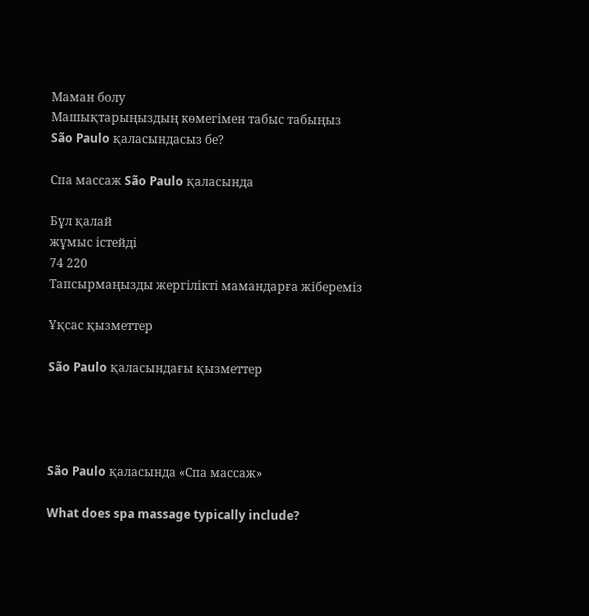Маман болу
Машықтарыңыздың көмегімен табыс табыңыз
São Paulo қаласындасыз бе?

Спа массаж São Paulo қаласында

Бұл қалай
жұмыс істейді
74 220
Тапсырмаңызды жергілікті мамандарға жібереміз

Ұқсас қызметтер

São Paulo қаласындағы қызметтер




São Paulo қаласында «Спа массаж»

What does spa massage typically include?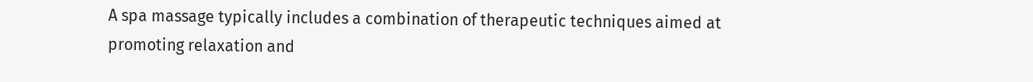A spa massage typically includes a combination of therapeutic techniques aimed at promoting relaxation and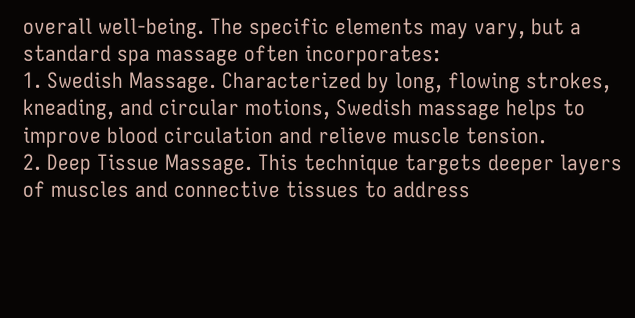overall well-being. The specific elements may vary, but a standard spa massage often incorporates:
1. Swedish Massage. Characterized by long, flowing strokes, kneading, and circular motions, Swedish massage helps to improve blood circulation and relieve muscle tension.
2. Deep Tissue Massage. This technique targets deeper layers of muscles and connective tissues to address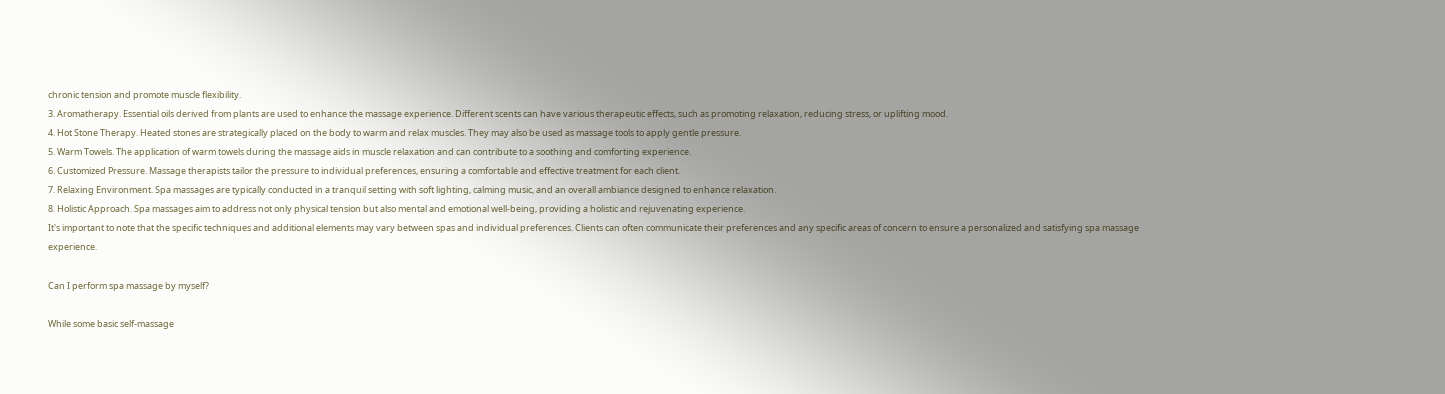chronic tension and promote muscle flexibility.
3. Aromatherapy. Essential oils derived from plants are used to enhance the massage experience. Different scents can have various therapeutic effects, such as promoting relaxation, reducing stress, or uplifting mood.
4. Hot Stone Therapy. Heated stones are strategically placed on the body to warm and relax muscles. They may also be used as massage tools to apply gentle pressure.
5. Warm Towels. The application of warm towels during the massage aids in muscle relaxation and can contribute to a soothing and comforting experience.
6. Customized Pressure. Massage therapists tailor the pressure to individual preferences, ensuring a comfortable and effective treatment for each client.
7. Relaxing Environment. Spa massages are typically conducted in a tranquil setting with soft lighting, calming music, and an overall ambiance designed to enhance relaxation.
8. Holistic Approach. Spa massages aim to address not only physical tension but also mental and emotional well-being, providing a holistic and rejuvenating experience.
It's important to note that the specific techniques and additional elements may vary between spas and individual preferences. Clients can often communicate their preferences and any specific areas of concern to ensure a personalized and satisfying spa massage experience.

Can I perform spa massage by myself?

While some basic self-massage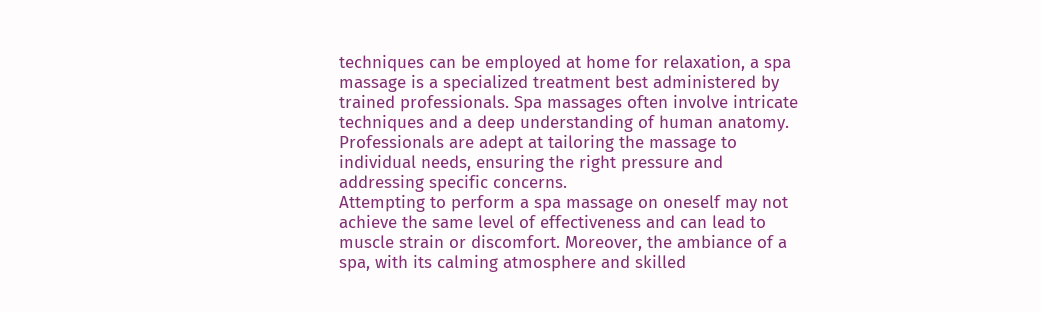techniques can be employed at home for relaxation, a spa massage is a specialized treatment best administered by trained professionals. Spa massages often involve intricate techniques and a deep understanding of human anatomy. Professionals are adept at tailoring the massage to individual needs, ensuring the right pressure and addressing specific concerns.
Attempting to perform a spa massage on oneself may not achieve the same level of effectiveness and can lead to muscle strain or discomfort. Moreover, the ambiance of a spa, with its calming atmosphere and skilled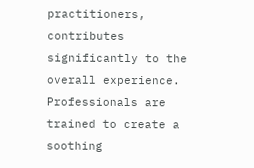practitioners, contributes significantly to the overall experience. Professionals are trained to create a soothing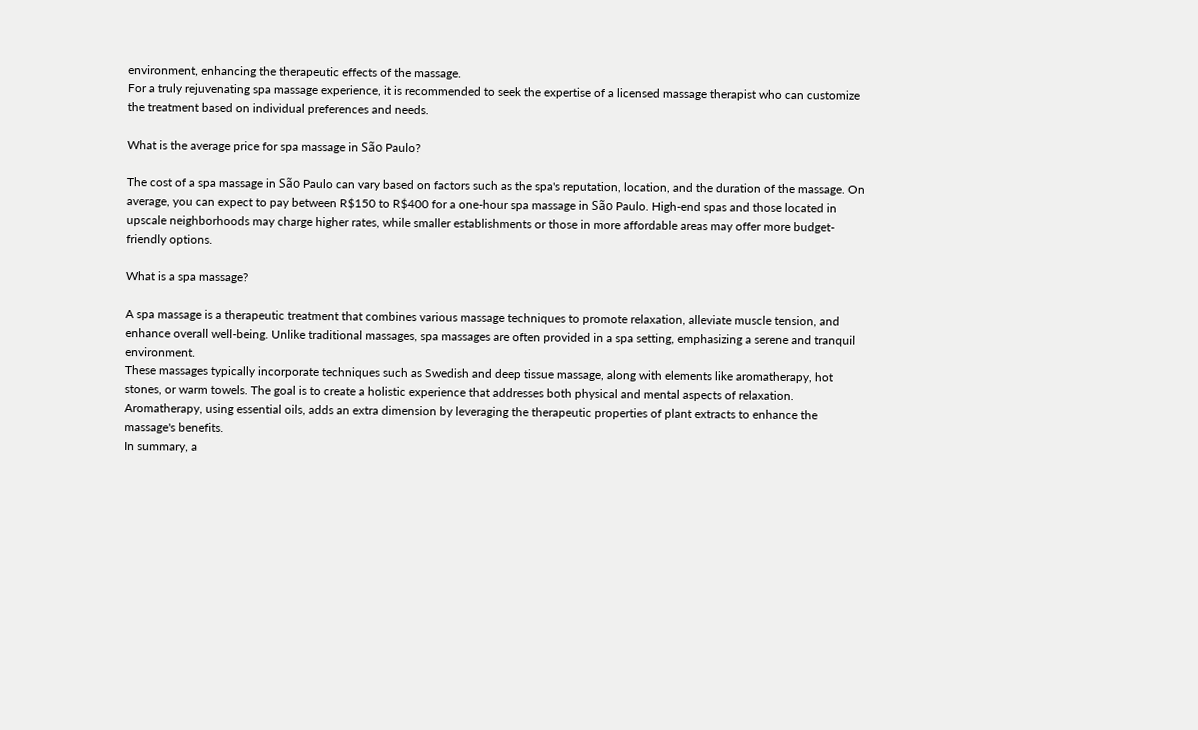environment, enhancing the therapeutic effects of the massage.
For a truly rejuvenating spa massage experience, it is recommended to seek the expertise of a licensed massage therapist who can customize the treatment based on individual preferences and needs.

What is the average price for spa massage in São Paulo?

The cost of a spa massage in São Paulo can vary based on factors such as the spa's reputation, location, and the duration of the massage. On average, you can expect to pay between R$150 to R$400 for a one-hour spa massage in São Paulo. High-end spas and those located in upscale neighborhoods may charge higher rates, while smaller establishments or those in more affordable areas may offer more budget-friendly options.

What is a spa massage?

A spa massage is a therapeutic treatment that combines various massage techniques to promote relaxation, alleviate muscle tension, and enhance overall well-being. Unlike traditional massages, spa massages are often provided in a spa setting, emphasizing a serene and tranquil environment.
These massages typically incorporate techniques such as Swedish and deep tissue massage, along with elements like aromatherapy, hot stones, or warm towels. The goal is to create a holistic experience that addresses both physical and mental aspects of relaxation. Aromatherapy, using essential oils, adds an extra dimension by leveraging the therapeutic properties of plant extracts to enhance the massage's benefits.
In summary, a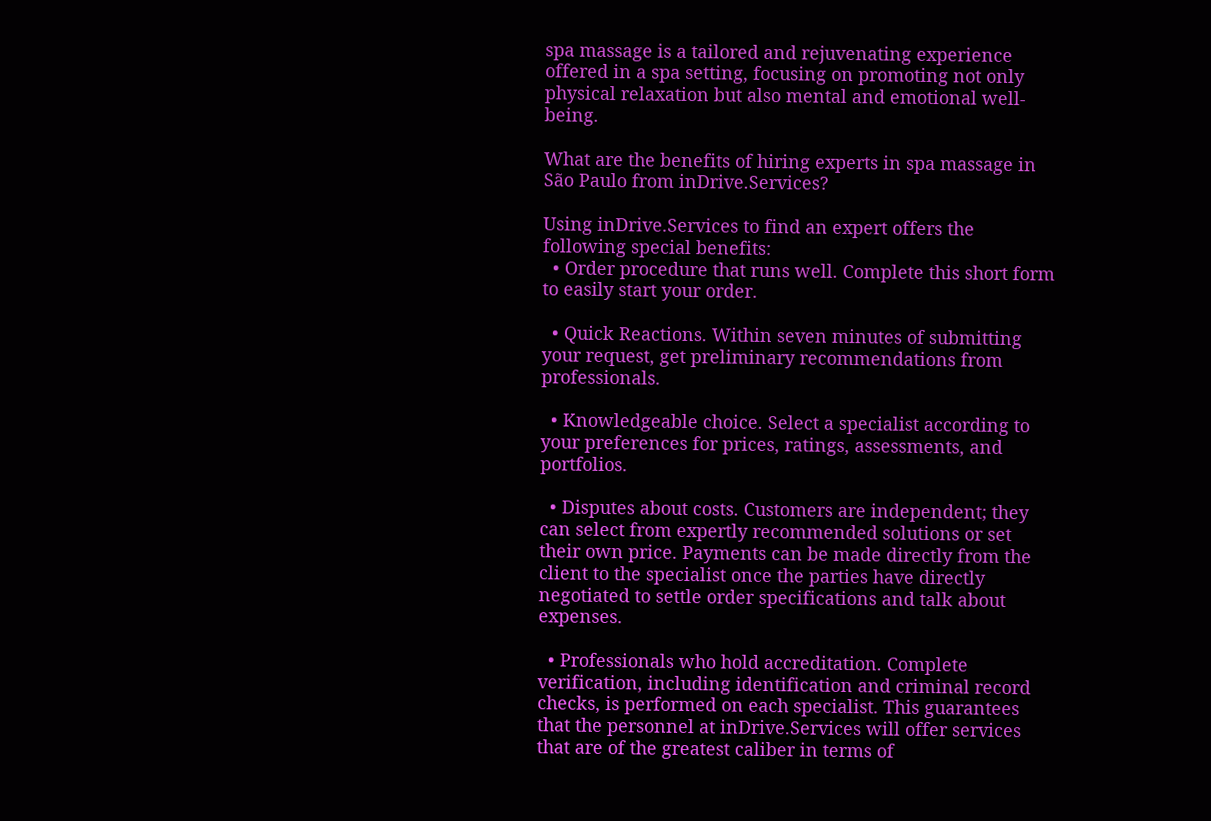spa massage is a tailored and rejuvenating experience offered in a spa setting, focusing on promoting not only physical relaxation but also mental and emotional well-being.

What are the benefits of hiring experts in spa massage in São Paulo from inDrive.Services?

Using inDrive.Services to find an expert offers the following special benefits:
  • Order procedure that runs well. Complete this short form to easily start your order.

  • Quick Reactions. Within seven minutes of submitting your request, get preliminary recommendations from professionals.

  • Knowledgeable choice. Select a specialist according to your preferences for prices, ratings, assessments, and portfolios.

  • Disputes about costs. Customers are independent; they can select from expertly recommended solutions or set their own price. Payments can be made directly from the client to the specialist once the parties have directly negotiated to settle order specifications and talk about expenses.

  • Professionals who hold accreditation. Complete verification, including identification and criminal record checks, is performed on each specialist. This guarantees that the personnel at inDrive.Services will offer services that are of the greatest caliber in terms of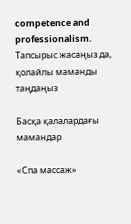competence and professionalism.
Тапсырыс жасаңыз да, қолайлы маманды таңдаңыз

Басқа қалалардағы мамандар

«Спа массаж»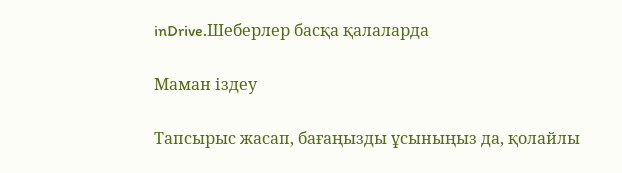inDrive.Шеберлер басқа қалаларда

Маман іздеу

Тапсырыс жасап, бағаңызды ұсыныңыз да, қолайлы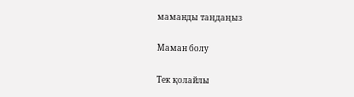маманды таңдаңыз

Маман болу

Тек қолайлы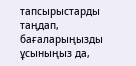тапсырыстарды таңдап, бағаларыңызды ұсыныңыз да,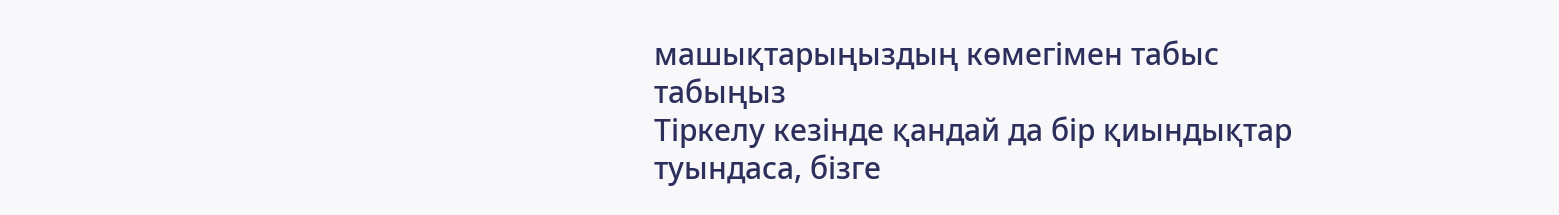машықтарыңыздың көмегімен табыс табыңыз
Тіркелу кезінде қандай да бір қиындықтар туындаса, бізге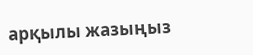арқылы жазыңыз